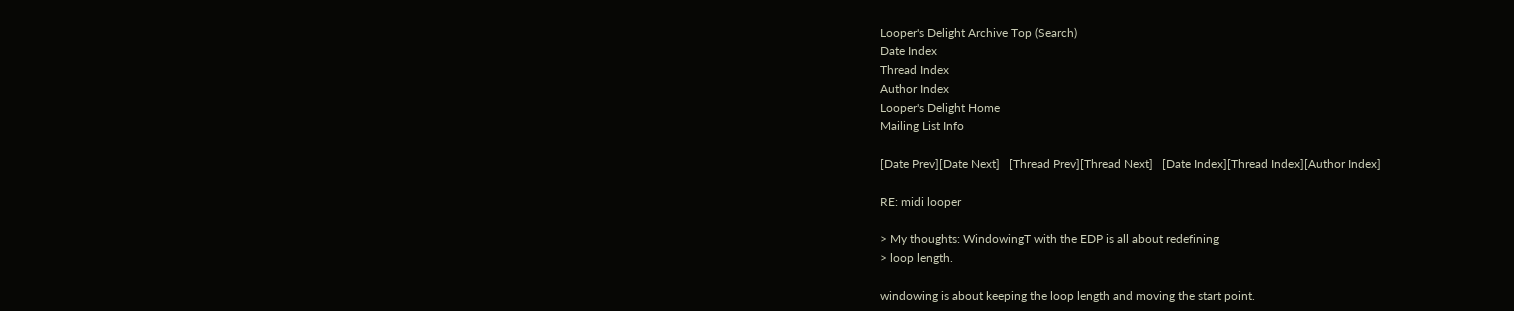Looper's Delight Archive Top (Search)
Date Index
Thread Index
Author Index
Looper's Delight Home
Mailing List Info

[Date Prev][Date Next]   [Thread Prev][Thread Next]   [Date Index][Thread Index][Author Index]

RE: midi looper

> My thoughts: WindowingT with the EDP is all about redefining
> loop length.

windowing is about keeping the loop length and moving the start point.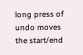long press of undo moves the start/end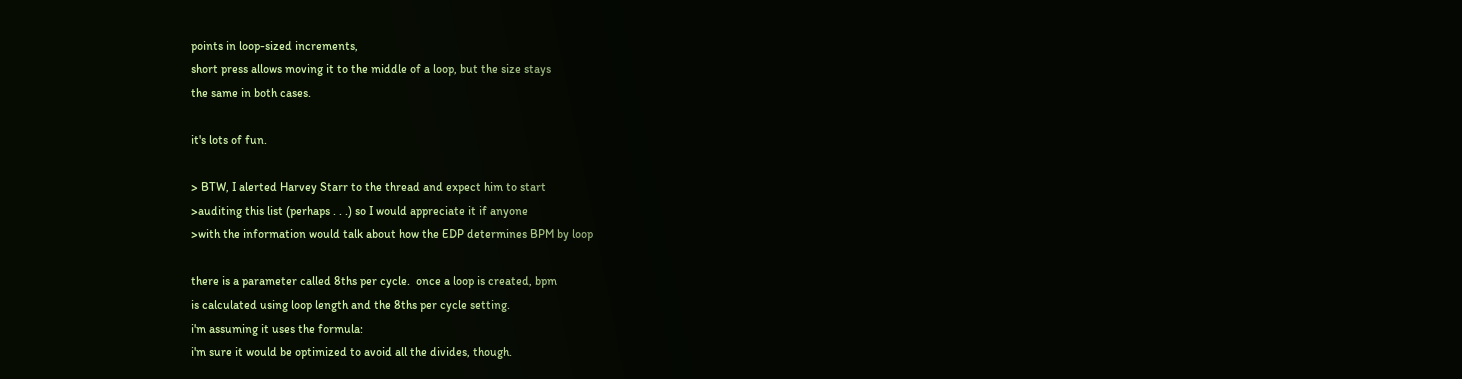points in loop-sized increments,
short press allows moving it to the middle of a loop, but the size stays
the same in both cases.

it's lots of fun.

> BTW, I alerted Harvey Starr to the thread and expect him to start
>auditing this list (perhaps . . .) so I would appreciate it if anyone
>with the information would talk about how the EDP determines BPM by loop

there is a parameter called 8ths per cycle.  once a loop is created, bpm
is calculated using loop length and the 8ths per cycle setting.
i'm assuming it uses the formula:
i'm sure it would be optimized to avoid all the divides, though.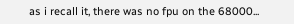as i recall it, there was no fpu on the 68000...